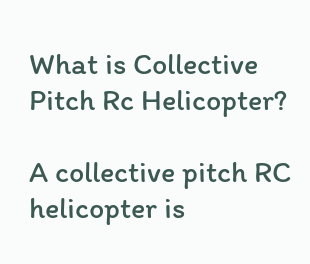What is Collective Pitch Rc Helicopter?

A collective pitch RC helicopter is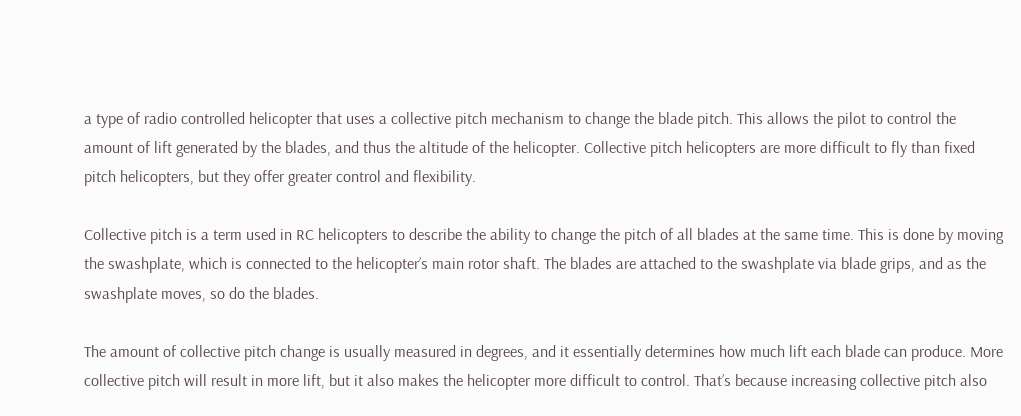a type of radio controlled helicopter that uses a collective pitch mechanism to change the blade pitch. This allows the pilot to control the amount of lift generated by the blades, and thus the altitude of the helicopter. Collective pitch helicopters are more difficult to fly than fixed pitch helicopters, but they offer greater control and flexibility.

Collective pitch is a term used in RC helicopters to describe the ability to change the pitch of all blades at the same time. This is done by moving the swashplate, which is connected to the helicopter’s main rotor shaft. The blades are attached to the swashplate via blade grips, and as the swashplate moves, so do the blades.

The amount of collective pitch change is usually measured in degrees, and it essentially determines how much lift each blade can produce. More collective pitch will result in more lift, but it also makes the helicopter more difficult to control. That’s because increasing collective pitch also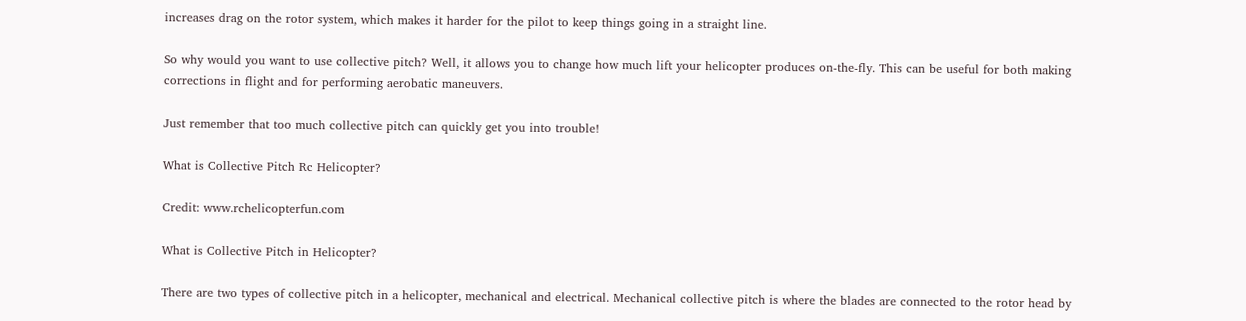increases drag on the rotor system, which makes it harder for the pilot to keep things going in a straight line.

So why would you want to use collective pitch? Well, it allows you to change how much lift your helicopter produces on-the-fly. This can be useful for both making corrections in flight and for performing aerobatic maneuvers.

Just remember that too much collective pitch can quickly get you into trouble!

What is Collective Pitch Rc Helicopter?

Credit: www.rchelicopterfun.com

What is Collective Pitch in Helicopter?

There are two types of collective pitch in a helicopter, mechanical and electrical. Mechanical collective pitch is where the blades are connected to the rotor head by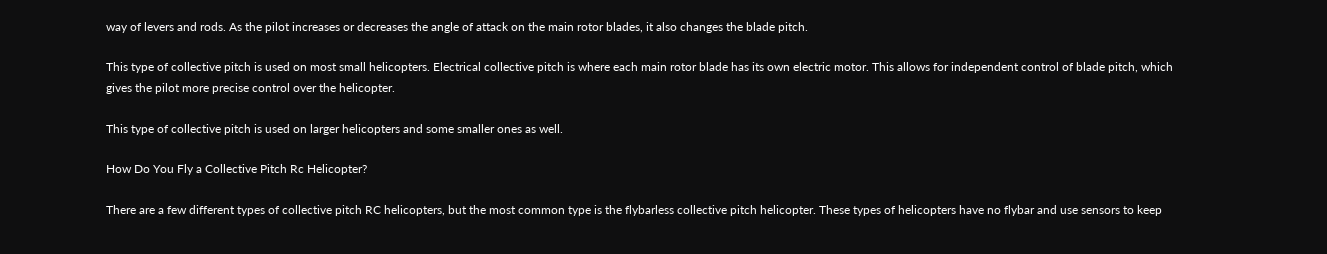way of levers and rods. As the pilot increases or decreases the angle of attack on the main rotor blades, it also changes the blade pitch.

This type of collective pitch is used on most small helicopters. Electrical collective pitch is where each main rotor blade has its own electric motor. This allows for independent control of blade pitch, which gives the pilot more precise control over the helicopter.

This type of collective pitch is used on larger helicopters and some smaller ones as well.

How Do You Fly a Collective Pitch Rc Helicopter?

There are a few different types of collective pitch RC helicopters, but the most common type is the flybarless collective pitch helicopter. These types of helicopters have no flybar and use sensors to keep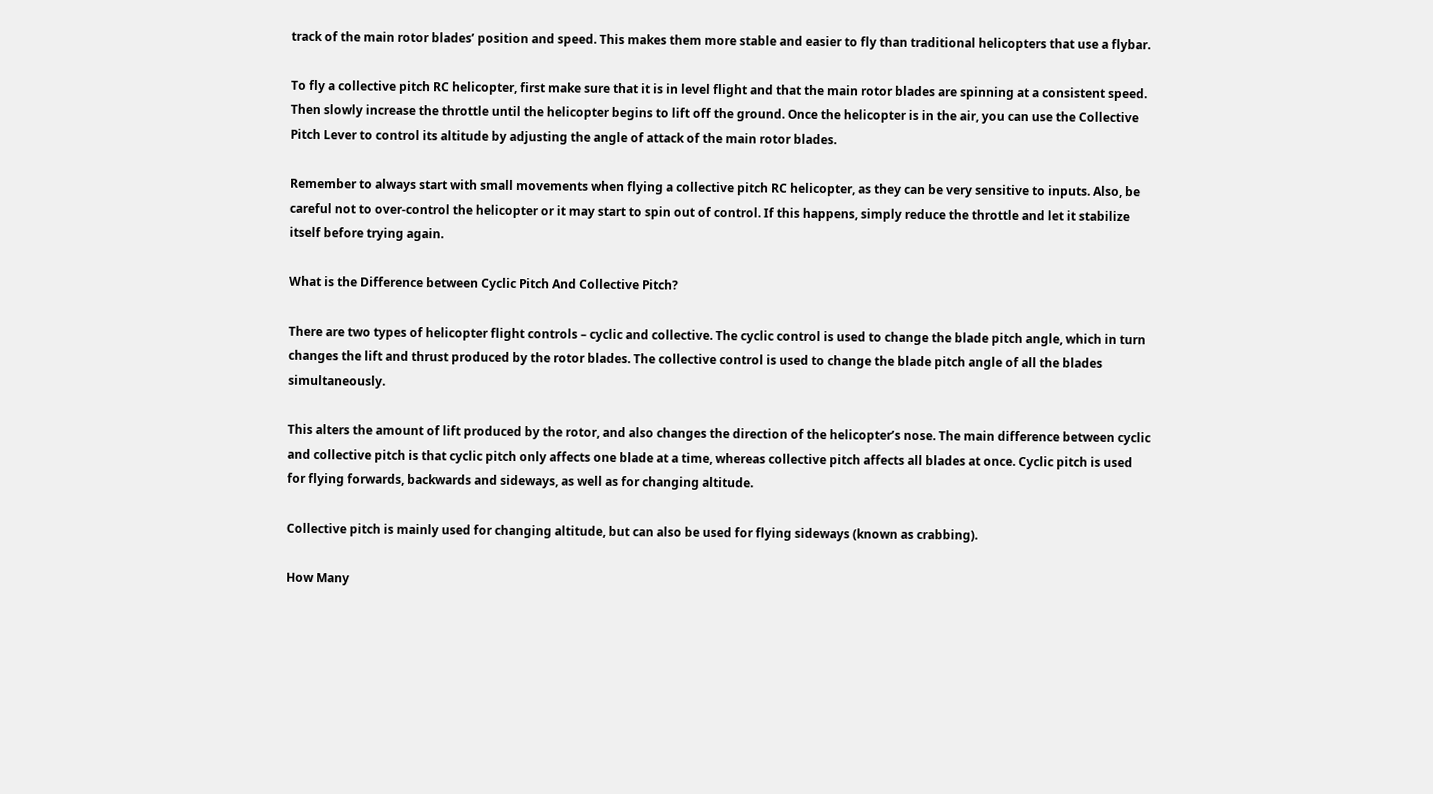track of the main rotor blades’ position and speed. This makes them more stable and easier to fly than traditional helicopters that use a flybar.

To fly a collective pitch RC helicopter, first make sure that it is in level flight and that the main rotor blades are spinning at a consistent speed. Then slowly increase the throttle until the helicopter begins to lift off the ground. Once the helicopter is in the air, you can use the Collective Pitch Lever to control its altitude by adjusting the angle of attack of the main rotor blades.

Remember to always start with small movements when flying a collective pitch RC helicopter, as they can be very sensitive to inputs. Also, be careful not to over-control the helicopter or it may start to spin out of control. If this happens, simply reduce the throttle and let it stabilize itself before trying again.

What is the Difference between Cyclic Pitch And Collective Pitch?

There are two types of helicopter flight controls – cyclic and collective. The cyclic control is used to change the blade pitch angle, which in turn changes the lift and thrust produced by the rotor blades. The collective control is used to change the blade pitch angle of all the blades simultaneously.

This alters the amount of lift produced by the rotor, and also changes the direction of the helicopter’s nose. The main difference between cyclic and collective pitch is that cyclic pitch only affects one blade at a time, whereas collective pitch affects all blades at once. Cyclic pitch is used for flying forwards, backwards and sideways, as well as for changing altitude.

Collective pitch is mainly used for changing altitude, but can also be used for flying sideways (known as crabbing).

How Many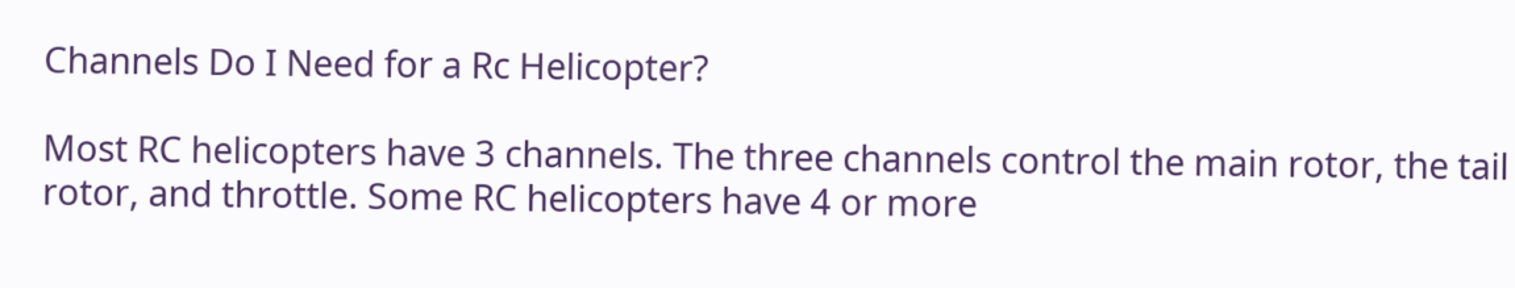Channels Do I Need for a Rc Helicopter?

Most RC helicopters have 3 channels. The three channels control the main rotor, the tail rotor, and throttle. Some RC helicopters have 4 or more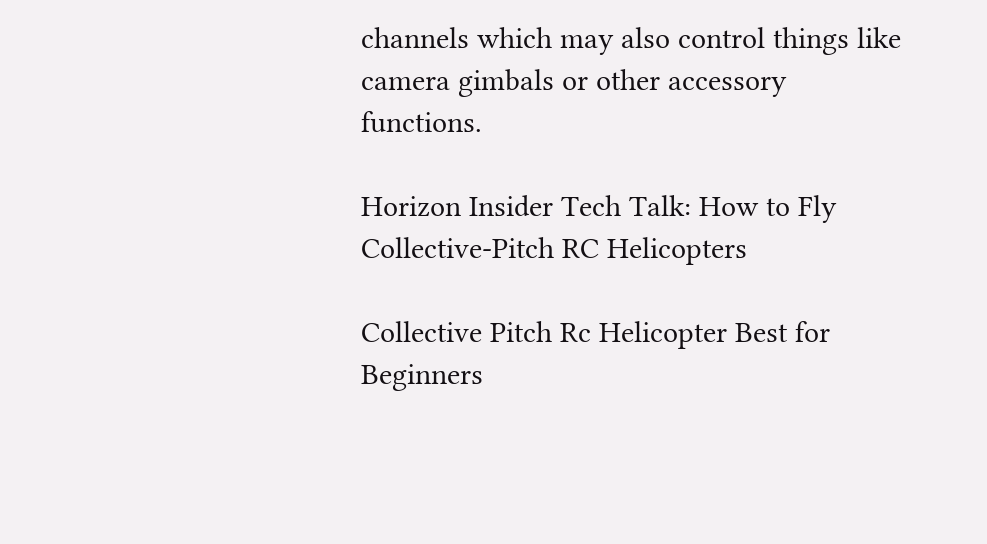channels which may also control things like camera gimbals or other accessory functions.

Horizon Insider Tech Talk: How to Fly Collective-Pitch RC Helicopters

Collective Pitch Rc Helicopter Best for Beginners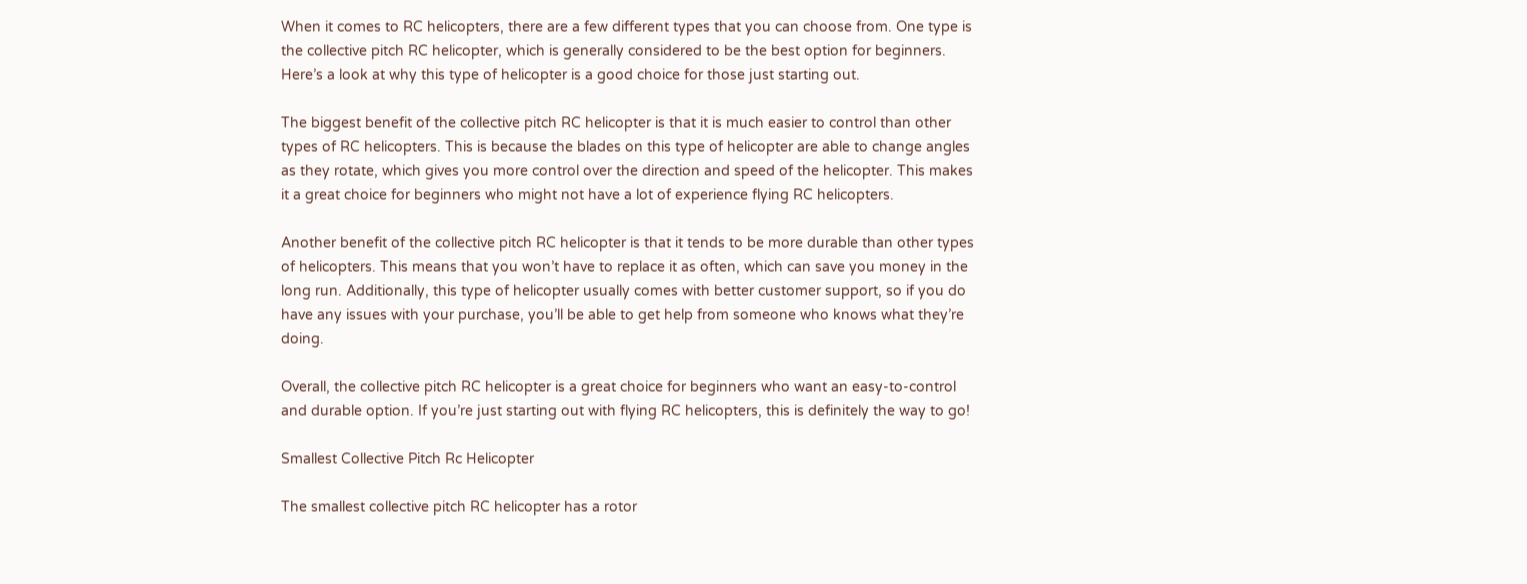When it comes to RC helicopters, there are a few different types that you can choose from. One type is the collective pitch RC helicopter, which is generally considered to be the best option for beginners. Here’s a look at why this type of helicopter is a good choice for those just starting out.

The biggest benefit of the collective pitch RC helicopter is that it is much easier to control than other types of RC helicopters. This is because the blades on this type of helicopter are able to change angles as they rotate, which gives you more control over the direction and speed of the helicopter. This makes it a great choice for beginners who might not have a lot of experience flying RC helicopters.

Another benefit of the collective pitch RC helicopter is that it tends to be more durable than other types of helicopters. This means that you won’t have to replace it as often, which can save you money in the long run. Additionally, this type of helicopter usually comes with better customer support, so if you do have any issues with your purchase, you’ll be able to get help from someone who knows what they’re doing.

Overall, the collective pitch RC helicopter is a great choice for beginners who want an easy-to-control and durable option. If you’re just starting out with flying RC helicopters, this is definitely the way to go!

Smallest Collective Pitch Rc Helicopter

The smallest collective pitch RC helicopter has a rotor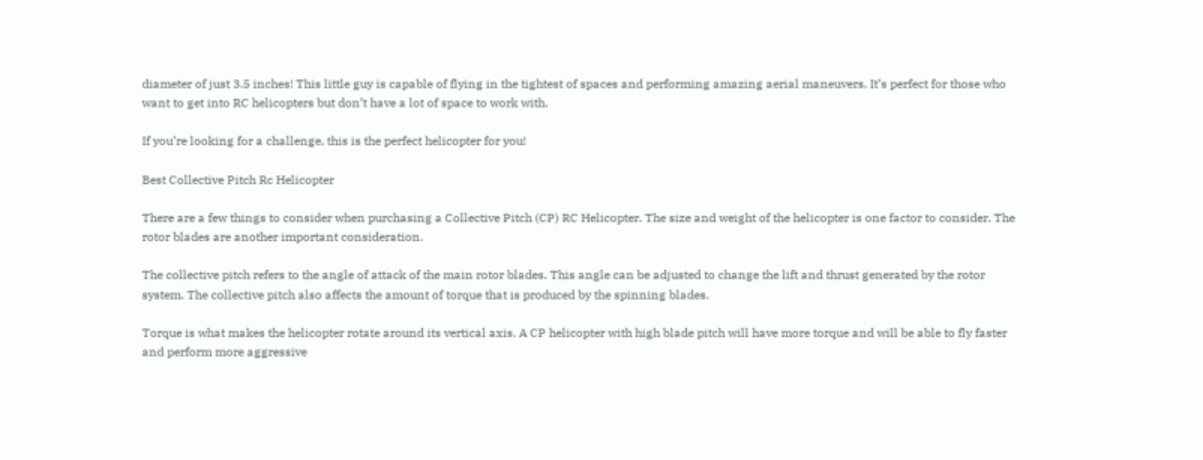diameter of just 3.5 inches! This little guy is capable of flying in the tightest of spaces and performing amazing aerial maneuvers. It’s perfect for those who want to get into RC helicopters but don’t have a lot of space to work with.

If you’re looking for a challenge, this is the perfect helicopter for you!

Best Collective Pitch Rc Helicopter

There are a few things to consider when purchasing a Collective Pitch (CP) RC Helicopter. The size and weight of the helicopter is one factor to consider. The rotor blades are another important consideration.

The collective pitch refers to the angle of attack of the main rotor blades. This angle can be adjusted to change the lift and thrust generated by the rotor system. The collective pitch also affects the amount of torque that is produced by the spinning blades.

Torque is what makes the helicopter rotate around its vertical axis. A CP helicopter with high blade pitch will have more torque and will be able to fly faster and perform more aggressive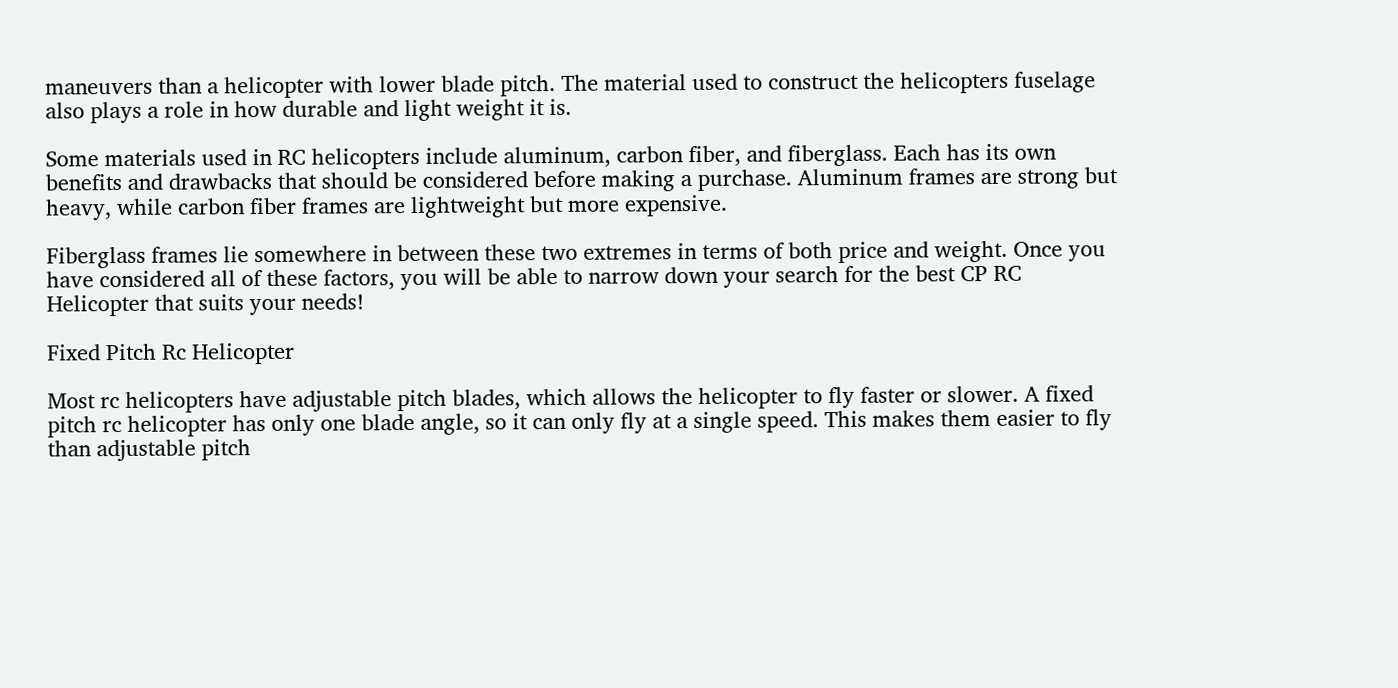maneuvers than a helicopter with lower blade pitch. The material used to construct the helicopters fuselage also plays a role in how durable and light weight it is.

Some materials used in RC helicopters include aluminum, carbon fiber, and fiberglass. Each has its own benefits and drawbacks that should be considered before making a purchase. Aluminum frames are strong but heavy, while carbon fiber frames are lightweight but more expensive.

Fiberglass frames lie somewhere in between these two extremes in terms of both price and weight. Once you have considered all of these factors, you will be able to narrow down your search for the best CP RC Helicopter that suits your needs!

Fixed Pitch Rc Helicopter

Most rc helicopters have adjustable pitch blades, which allows the helicopter to fly faster or slower. A fixed pitch rc helicopter has only one blade angle, so it can only fly at a single speed. This makes them easier to fly than adjustable pitch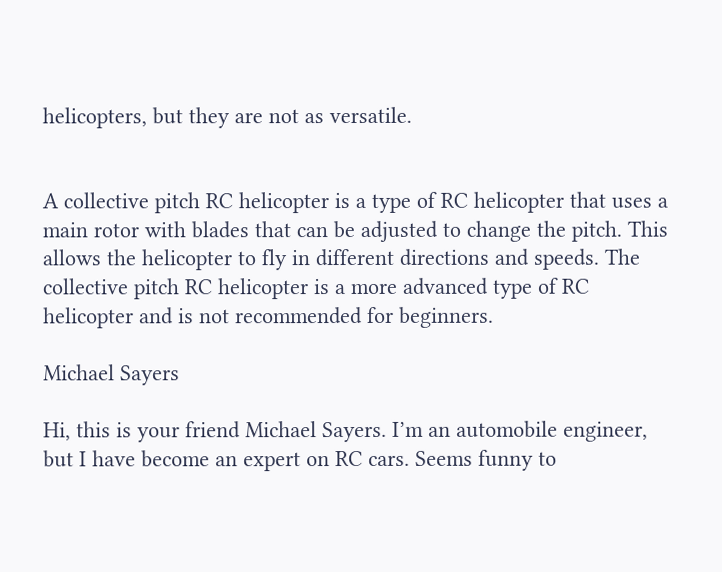helicopters, but they are not as versatile.


A collective pitch RC helicopter is a type of RC helicopter that uses a main rotor with blades that can be adjusted to change the pitch. This allows the helicopter to fly in different directions and speeds. The collective pitch RC helicopter is a more advanced type of RC helicopter and is not recommended for beginners.

Michael Sayers

Hi, this is your friend Michael Sayers. I’m an automobile engineer, but I have become an expert on RC cars. Seems funny to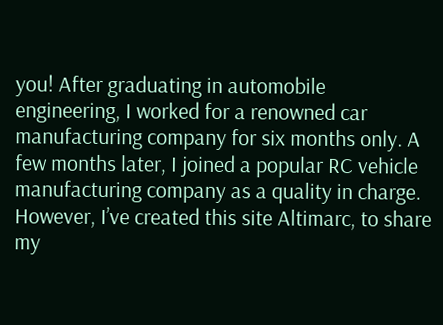you! After graduating in automobile engineering, I worked for a renowned car manufacturing company for six months only. A few months later, I joined a popular RC vehicle manufacturing company as a quality in charge. However, I’ve created this site Altimarc, to share my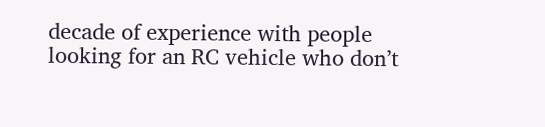decade of experience with people looking for an RC vehicle who don’t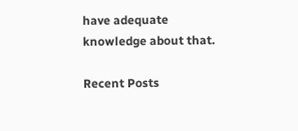have adequate knowledge about that.

Recent Posts